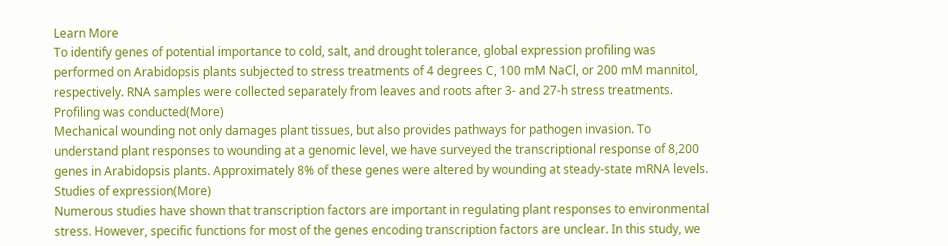Learn More
To identify genes of potential importance to cold, salt, and drought tolerance, global expression profiling was performed on Arabidopsis plants subjected to stress treatments of 4 degrees C, 100 mM NaCl, or 200 mM mannitol, respectively. RNA samples were collected separately from leaves and roots after 3- and 27-h stress treatments. Profiling was conducted(More)
Mechanical wounding not only damages plant tissues, but also provides pathways for pathogen invasion. To understand plant responses to wounding at a genomic level, we have surveyed the transcriptional response of 8,200 genes in Arabidopsis plants. Approximately 8% of these genes were altered by wounding at steady-state mRNA levels. Studies of expression(More)
Numerous studies have shown that transcription factors are important in regulating plant responses to environmental stress. However, specific functions for most of the genes encoding transcription factors are unclear. In this study, we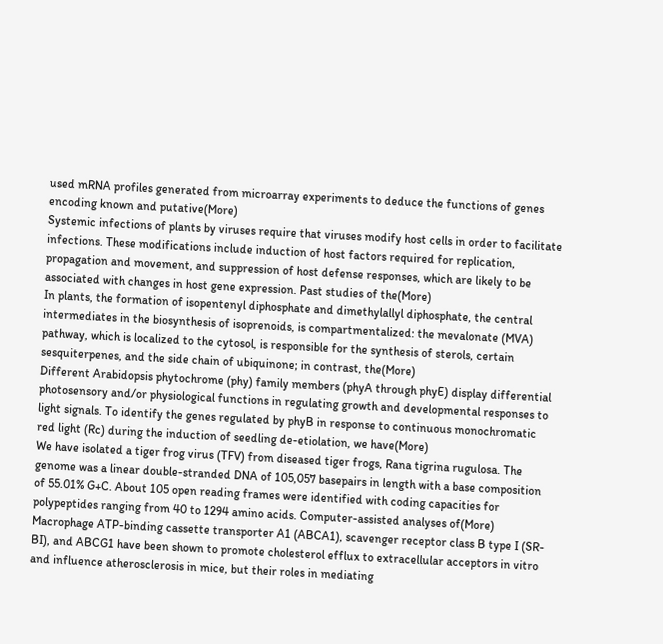used mRNA profiles generated from microarray experiments to deduce the functions of genes encoding known and putative(More)
Systemic infections of plants by viruses require that viruses modify host cells in order to facilitate infections. These modifications include induction of host factors required for replication, propagation and movement, and suppression of host defense responses, which are likely to be associated with changes in host gene expression. Past studies of the(More)
In plants, the formation of isopentenyl diphosphate and dimethylallyl diphosphate, the central intermediates in the biosynthesis of isoprenoids, is compartmentalized: the mevalonate (MVA) pathway, which is localized to the cytosol, is responsible for the synthesis of sterols, certain sesquiterpenes, and the side chain of ubiquinone; in contrast, the(More)
Different Arabidopsis phytochrome (phy) family members (phyA through phyE) display differential photosensory and/or physiological functions in regulating growth and developmental responses to light signals. To identify the genes regulated by phyB in response to continuous monochromatic red light (Rc) during the induction of seedling de-etiolation, we have(More)
We have isolated a tiger frog virus (TFV) from diseased tiger frogs, Rana tigrina rugulosa. The genome was a linear double-stranded DNA of 105,057 basepairs in length with a base composition of 55.01% G+C. About 105 open reading frames were identified with coding capacities for polypeptides ranging from 40 to 1294 amino acids. Computer-assisted analyses of(More)
Macrophage ATP-binding cassette transporter A1 (ABCA1), scavenger receptor class B type I (SR-BI), and ABCG1 have been shown to promote cholesterol efflux to extracellular acceptors in vitro and influence atherosclerosis in mice, but their roles in mediating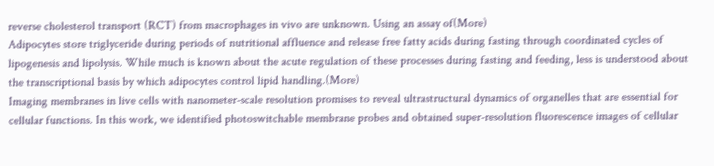reverse cholesterol transport (RCT) from macrophages in vivo are unknown. Using an assay of(More)
Adipocytes store triglyceride during periods of nutritional affluence and release free fatty acids during fasting through coordinated cycles of lipogenesis and lipolysis. While much is known about the acute regulation of these processes during fasting and feeding, less is understood about the transcriptional basis by which adipocytes control lipid handling.(More)
Imaging membranes in live cells with nanometer-scale resolution promises to reveal ultrastructural dynamics of organelles that are essential for cellular functions. In this work, we identified photoswitchable membrane probes and obtained super-resolution fluorescence images of cellular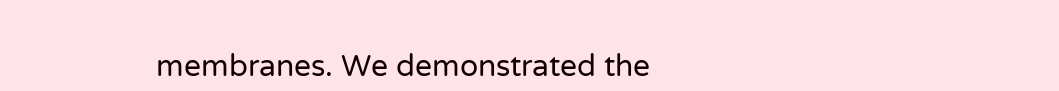membranes. We demonstrated the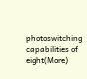photoswitching capabilities of eight(More)